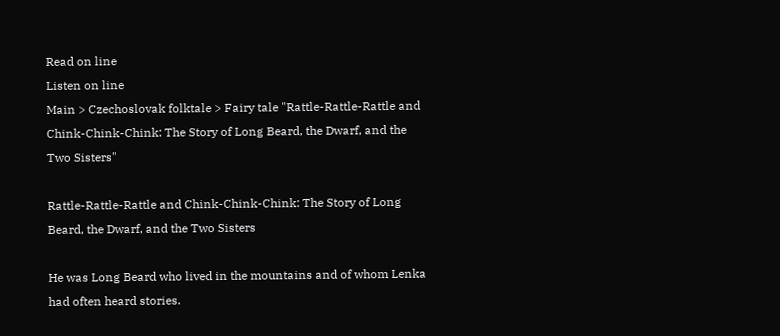Read on line
Listen on line
Main > Czechoslovak folktale > Fairy tale "Rattle-Rattle-Rattle and Chink-Chink-Chink: The Story of Long Beard, the Dwarf, and the Two Sisters"

Rattle-Rattle-Rattle and Chink-Chink-Chink: The Story of Long Beard, the Dwarf, and the Two Sisters

He was Long Beard who lived in the mountains and of whom Lenka had often heard stories.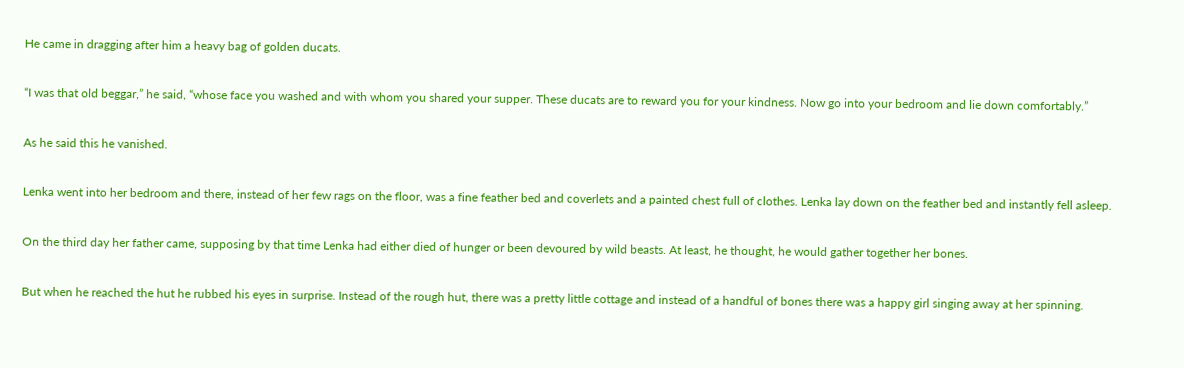He came in dragging after him a heavy bag of golden ducats.

“I was that old beggar,” he said, “whose face you washed and with whom you shared your supper. These ducats are to reward you for your kindness. Now go into your bedroom and lie down comfortably.”

As he said this he vanished.

Lenka went into her bedroom and there, instead of her few rags on the floor, was a fine feather bed and coverlets and a painted chest full of clothes. Lenka lay down on the feather bed and instantly fell asleep.

On the third day her father came, supposing by that time Lenka had either died of hunger or been devoured by wild beasts. At least, he thought, he would gather together her bones.

But when he reached the hut he rubbed his eyes in surprise. Instead of the rough hut, there was a pretty little cottage and instead of a handful of bones there was a happy girl singing away at her spinning.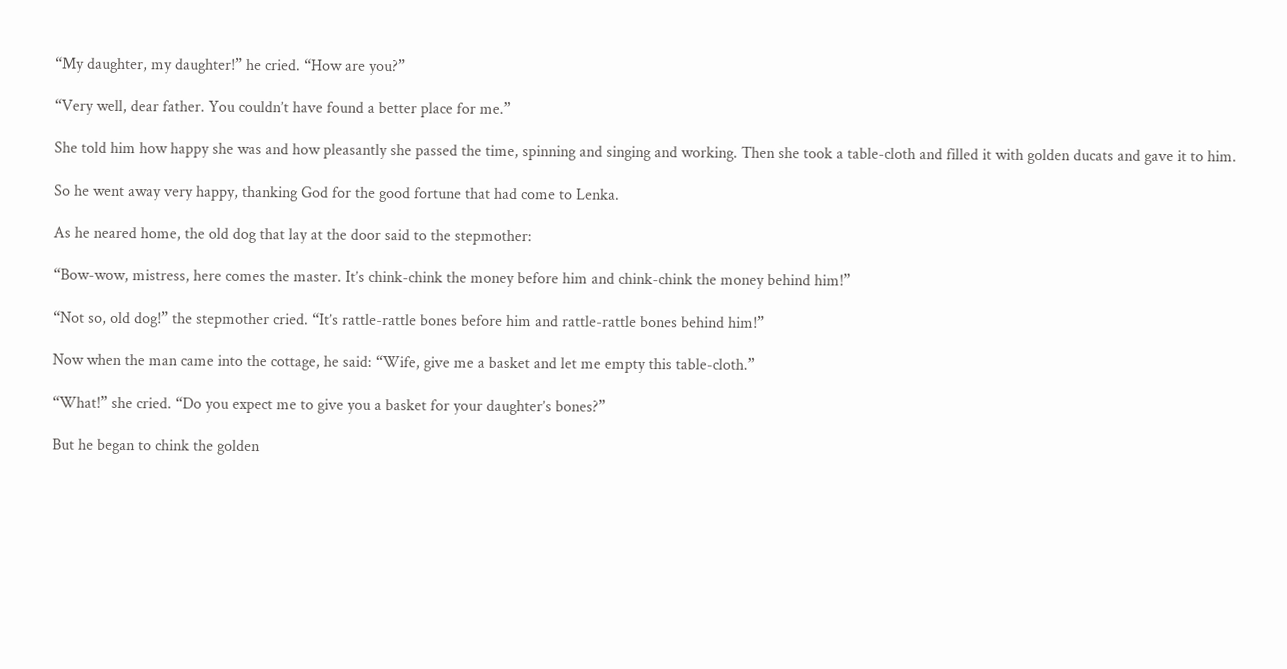“My daughter, my daughter!” he cried. “How are you?”

“Very well, dear father. You couldn’t have found a better place for me.”

She told him how happy she was and how pleasantly she passed the time, spinning and singing and working. Then she took a table-cloth and filled it with golden ducats and gave it to him.

So he went away very happy, thanking God for the good fortune that had come to Lenka.

As he neared home, the old dog that lay at the door said to the stepmother:

“Bow-wow, mistress, here comes the master. It’s chink-chink the money before him and chink-chink the money behind him!”

“Not so, old dog!” the stepmother cried. “It’s rattle-rattle bones before him and rattle-rattle bones behind him!”

Now when the man came into the cottage, he said: “Wife, give me a basket and let me empty this table-cloth.”

“What!” she cried. “Do you expect me to give you a basket for your daughter’s bones?”

But he began to chink the golden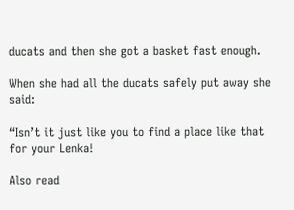ducats and then she got a basket fast enough.

When she had all the ducats safely put away she said:

“Isn’t it just like you to find a place like that for your Lenka!

Also read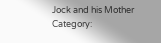Jock and his Mother
Category: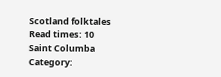Scotland folktales
Read times: 10
Saint Columba
Category: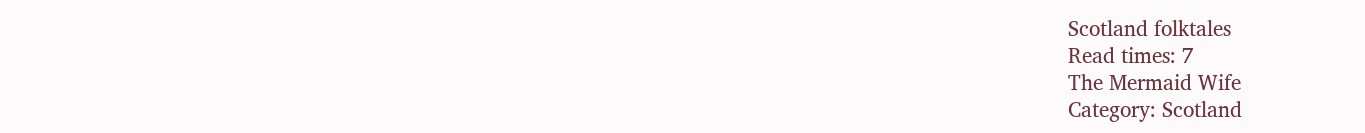Scotland folktales
Read times: 7
The Mermaid Wife
Category: Scotland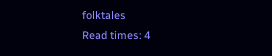folktales
Read times: 4